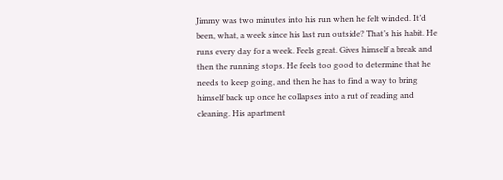Jimmy was two minutes into his run when he felt winded. It’d been, what, a week since his last run outside? That’s his habit. He runs every day for a week. Feels great. Gives himself a break and then the running stops. He feels too good to determine that he needs to keep going, and then he has to find a way to bring himself back up once he collapses into a rut of reading and cleaning. His apartment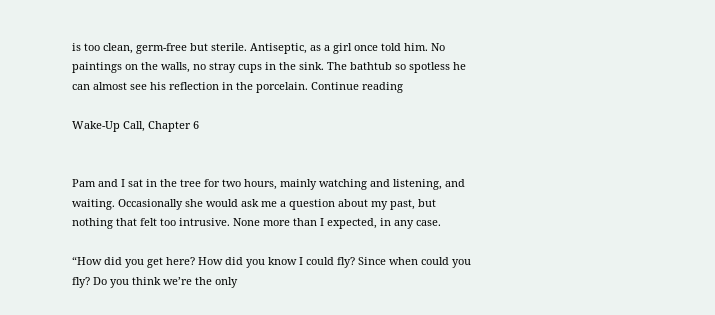is too clean, germ-free but sterile. Antiseptic, as a girl once told him. No paintings on the walls, no stray cups in the sink. The bathtub so spotless he can almost see his reflection in the porcelain. Continue reading

Wake-Up Call, Chapter 6


Pam and I sat in the tree for two hours, mainly watching and listening, and waiting. Occasionally she would ask me a question about my past, but nothing that felt too intrusive. None more than I expected, in any case.

“How did you get here? How did you know I could fly? Since when could you fly? Do you think we’re the only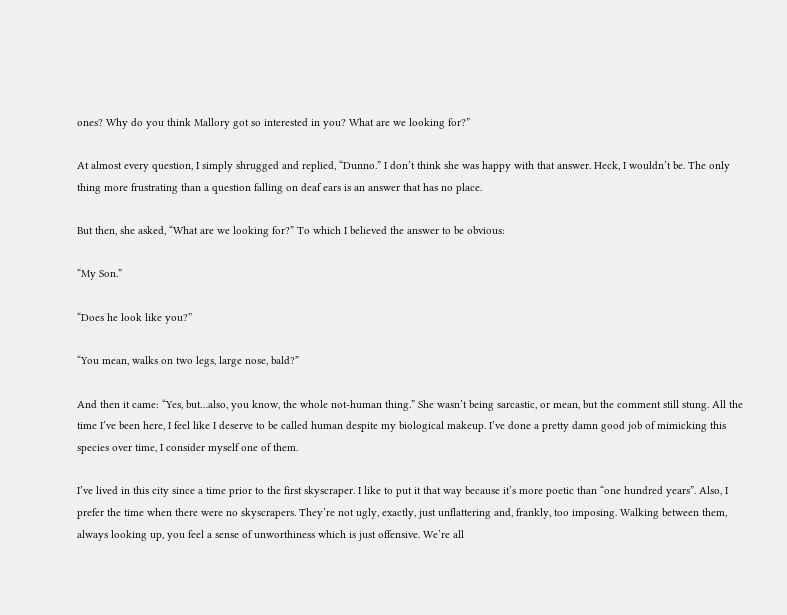ones? Why do you think Mallory got so interested in you? What are we looking for?”

At almost every question, I simply shrugged and replied, “Dunno.” I don’t think she was happy with that answer. Heck, I wouldn’t be. The only thing more frustrating than a question falling on deaf ears is an answer that has no place.

But then, she asked, “What are we looking for?” To which I believed the answer to be obvious:

“My Son.”

“Does he look like you?”

“You mean, walks on two legs, large nose, bald?”

And then it came: “Yes, but…also, you know, the whole not-human thing.” She wasn’t being sarcastic, or mean, but the comment still stung. All the time I’ve been here, I feel like I deserve to be called human despite my biological makeup. I’ve done a pretty damn good job of mimicking this species over time, I consider myself one of them.

I’ve lived in this city since a time prior to the first skyscraper. I like to put it that way because it’s more poetic than “one hundred years”. Also, I prefer the time when there were no skyscrapers. They’re not ugly, exactly, just unflattering and, frankly, too imposing. Walking between them, always looking up, you feel a sense of unworthiness which is just offensive. We’re all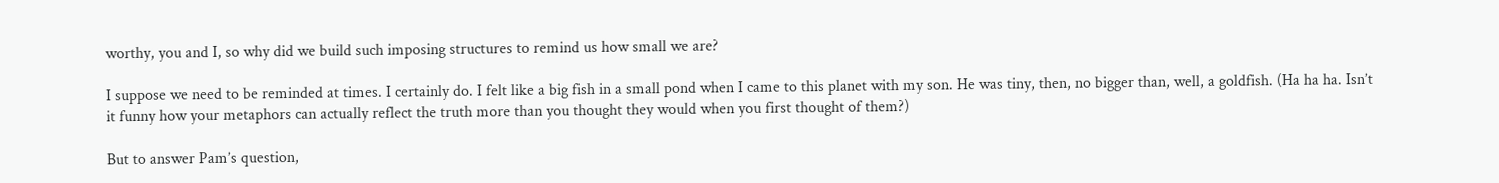worthy, you and I, so why did we build such imposing structures to remind us how small we are?

I suppose we need to be reminded at times. I certainly do. I felt like a big fish in a small pond when I came to this planet with my son. He was tiny, then, no bigger than, well, a goldfish. (Ha ha ha. Isn’t it funny how your metaphors can actually reflect the truth more than you thought they would when you first thought of them?)

But to answer Pam’s question,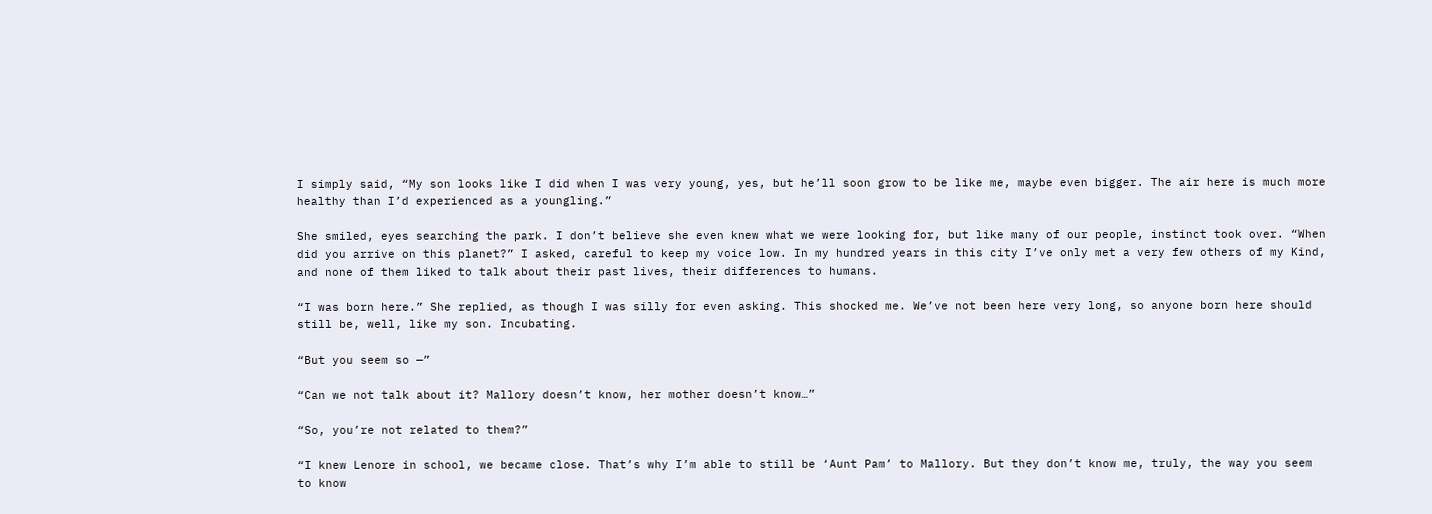I simply said, “My son looks like I did when I was very young, yes, but he’ll soon grow to be like me, maybe even bigger. The air here is much more healthy than I’d experienced as a youngling.”

She smiled, eyes searching the park. I don’t believe she even knew what we were looking for, but like many of our people, instinct took over. “When did you arrive on this planet?” I asked, careful to keep my voice low. In my hundred years in this city I’ve only met a very few others of my Kind, and none of them liked to talk about their past lives, their differences to humans.

“I was born here.” She replied, as though I was silly for even asking. This shocked me. We’ve not been here very long, so anyone born here should still be, well, like my son. Incubating.

“But you seem so —”

“Can we not talk about it? Mallory doesn’t know, her mother doesn’t know…”

“So, you’re not related to them?”

“I knew Lenore in school, we became close. That’s why I’m able to still be ‘Aunt Pam’ to Mallory. But they don’t know me, truly, the way you seem to know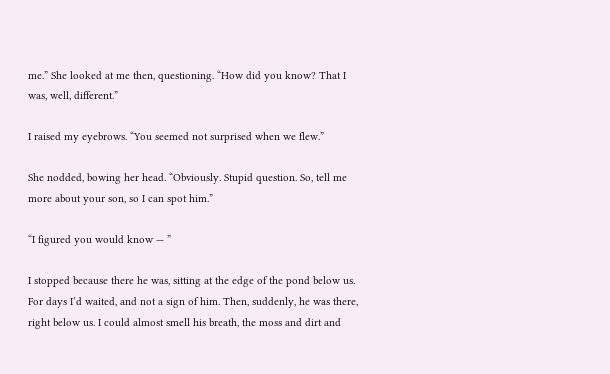me.” She looked at me then, questioning. “How did you know? That I was, well, different.”

I raised my eyebrows. “You seemed not surprised when we flew.”

She nodded, bowing her head. “Obviously. Stupid question. So, tell me more about your son, so I can spot him.”

“I figured you would know — ”

I stopped because there he was, sitting at the edge of the pond below us. For days I’d waited, and not a sign of him. Then, suddenly, he was there, right below us. I could almost smell his breath, the moss and dirt and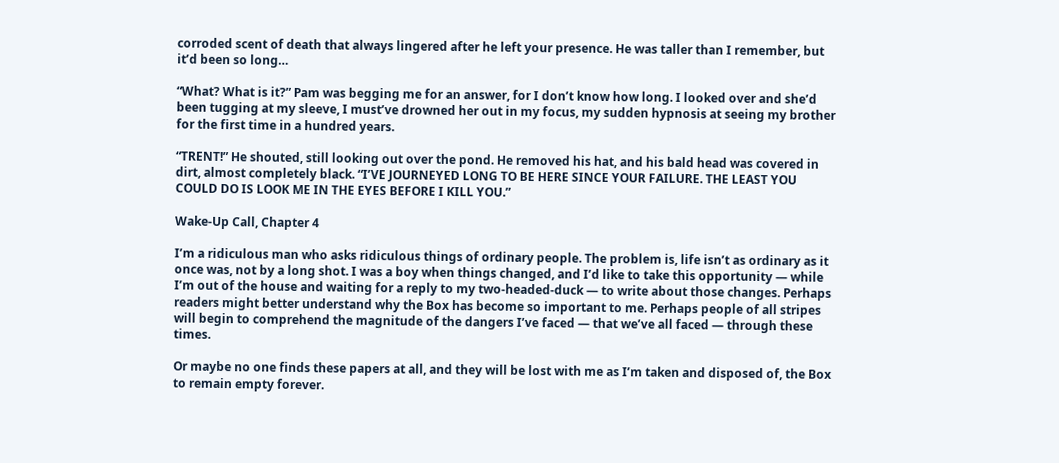corroded scent of death that always lingered after he left your presence. He was taller than I remember, but it’d been so long…

“What? What is it?” Pam was begging me for an answer, for I don’t know how long. I looked over and she’d been tugging at my sleeve, I must’ve drowned her out in my focus, my sudden hypnosis at seeing my brother for the first time in a hundred years.

“TRENT!” He shouted, still looking out over the pond. He removed his hat, and his bald head was covered in dirt, almost completely black. “I’VE JOURNEYED LONG TO BE HERE SINCE YOUR FAILURE. THE LEAST YOU COULD DO IS LOOK ME IN THE EYES BEFORE I KILL YOU.”

Wake-Up Call, Chapter 4

I’m a ridiculous man who asks ridiculous things of ordinary people. The problem is, life isn’t as ordinary as it once was, not by a long shot. I was a boy when things changed, and I’d like to take this opportunity — while I’m out of the house and waiting for a reply to my two-headed-duck — to write about those changes. Perhaps readers might better understand why the Box has become so important to me. Perhaps people of all stripes will begin to comprehend the magnitude of the dangers I’ve faced — that we’ve all faced — through these times.

Or maybe no one finds these papers at all, and they will be lost with me as I’m taken and disposed of, the Box to remain empty forever.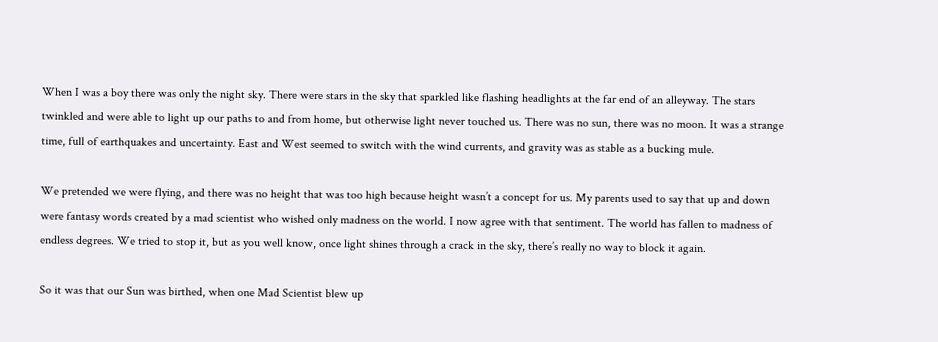When I was a boy there was only the night sky. There were stars in the sky that sparkled like flashing headlights at the far end of an alleyway. The stars twinkled and were able to light up our paths to and from home, but otherwise light never touched us. There was no sun, there was no moon. It was a strange time, full of earthquakes and uncertainty. East and West seemed to switch with the wind currents, and gravity was as stable as a bucking mule.

We pretended we were flying, and there was no height that was too high because height wasn’t a concept for us. My parents used to say that up and down were fantasy words created by a mad scientist who wished only madness on the world. I now agree with that sentiment. The world has fallen to madness of endless degrees. We tried to stop it, but as you well know, once light shines through a crack in the sky, there’s really no way to block it again.

So it was that our Sun was birthed, when one Mad Scientist blew up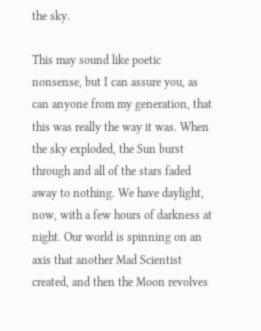the sky.

This may sound like poetic nonsense, but I can assure you, as can anyone from my generation, that this was really the way it was. When the sky exploded, the Sun burst through and all of the stars faded away to nothing. We have daylight, now, with a few hours of darkness at night. Our world is spinning on an axis that another Mad Scientist created, and then the Moon revolves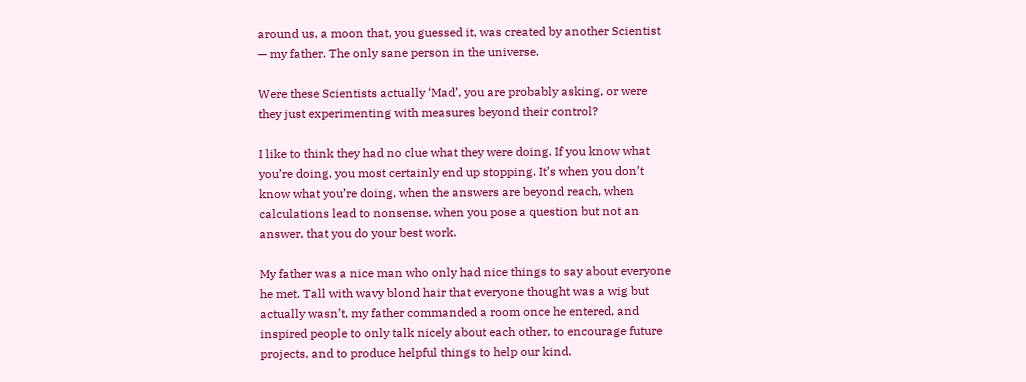around us, a moon that, you guessed it, was created by another Scientist — my father. The only sane person in the universe.

Were these Scientists actually ‘Mad’, you are probably asking, or were they just experimenting with measures beyond their control?

I like to think they had no clue what they were doing. If you know what you’re doing, you most certainly end up stopping. It’s when you don’t know what you’re doing, when the answers are beyond reach, when calculations lead to nonsense, when you pose a question but not an answer, that you do your best work.

My father was a nice man who only had nice things to say about everyone he met. Tall with wavy blond hair that everyone thought was a wig but actually wasn’t, my father commanded a room once he entered, and inspired people to only talk nicely about each other, to encourage future projects, and to produce helpful things to help our kind.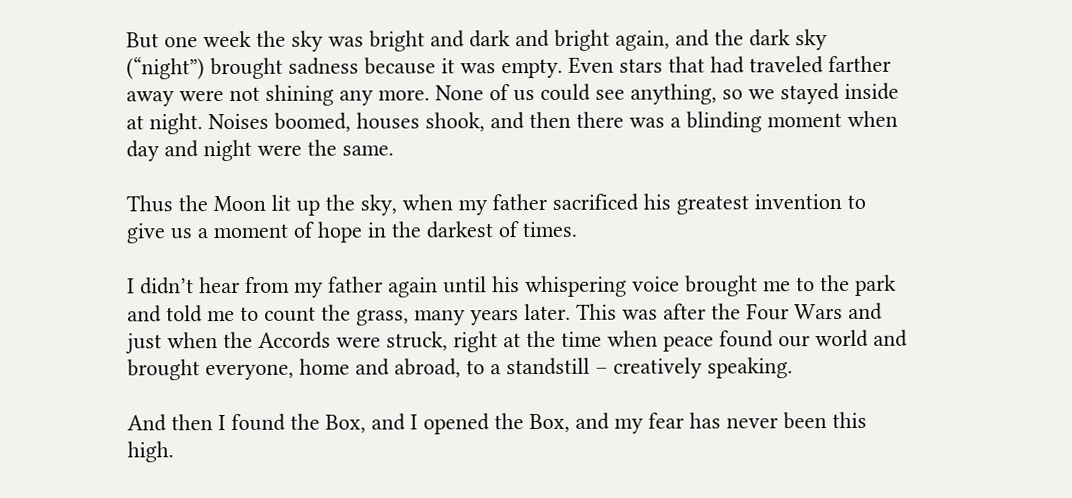But one week the sky was bright and dark and bright again, and the dark sky (“night”) brought sadness because it was empty. Even stars that had traveled farther away were not shining any more. None of us could see anything, so we stayed inside at night. Noises boomed, houses shook, and then there was a blinding moment when day and night were the same.

Thus the Moon lit up the sky, when my father sacrificed his greatest invention to give us a moment of hope in the darkest of times.

I didn’t hear from my father again until his whispering voice brought me to the park and told me to count the grass, many years later. This was after the Four Wars and just when the Accords were struck, right at the time when peace found our world and brought everyone, home and abroad, to a standstill – creatively speaking.

And then I found the Box, and I opened the Box, and my fear has never been this high.